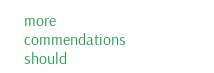more commendations should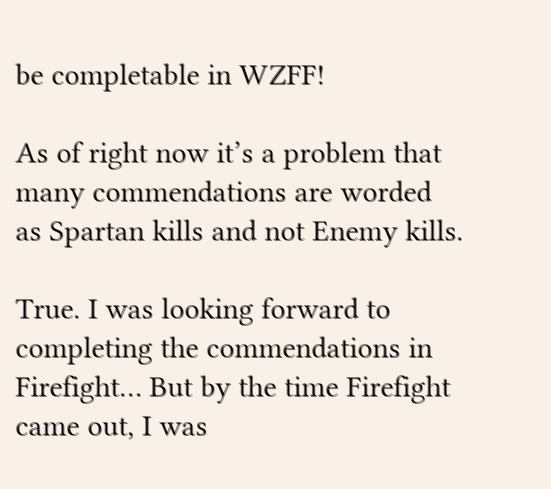be completable in WZFF!

As of right now it’s a problem that many commendations are worded as Spartan kills and not Enemy kills.

True. I was looking forward to completing the commendations in Firefight… But by the time Firefight came out, I was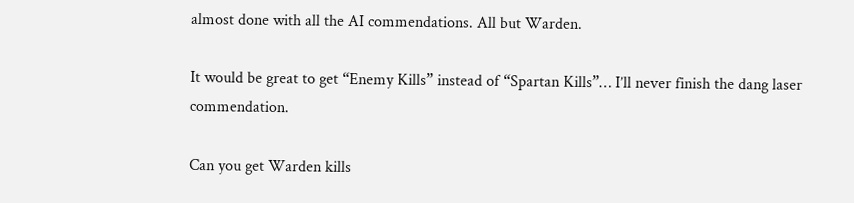almost done with all the AI commendations. All but Warden.

It would be great to get “Enemy Kills” instead of “Spartan Kills”… I’ll never finish the dang laser commendation.

Can you get Warden kills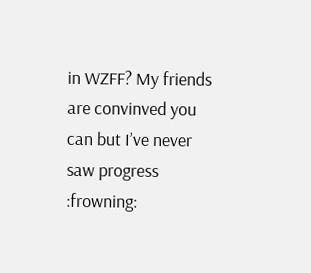in WZFF? My friends are convinved you can but I’ve never saw progress :frowning: